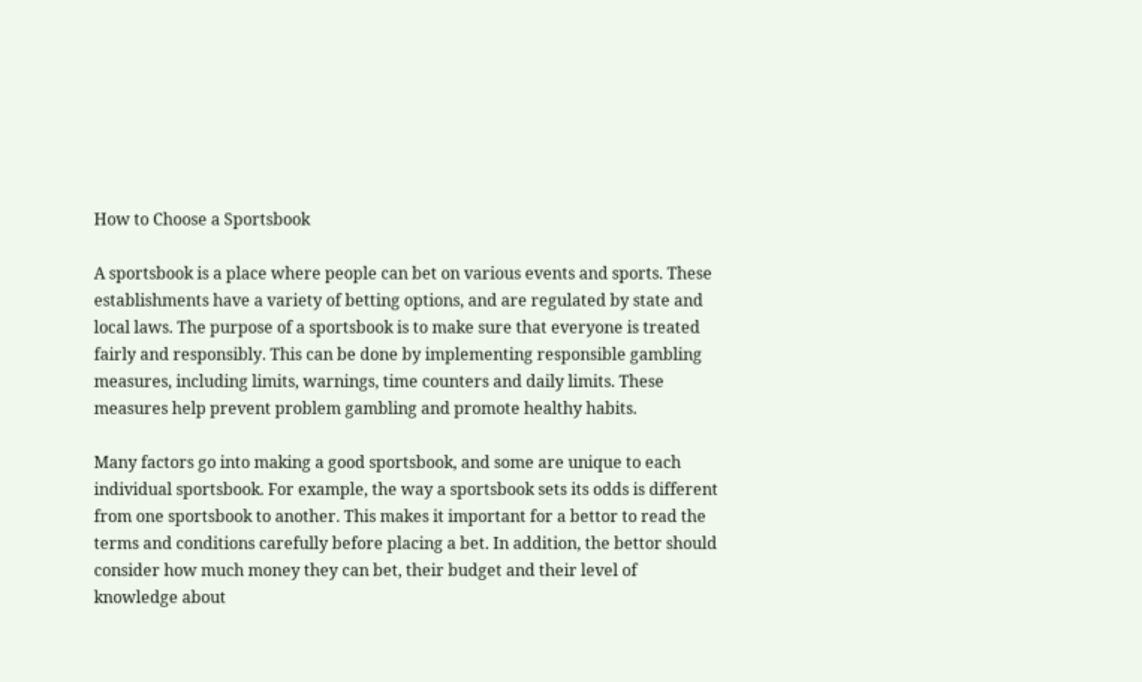How to Choose a Sportsbook

A sportsbook is a place where people can bet on various events and sports. These establishments have a variety of betting options, and are regulated by state and local laws. The purpose of a sportsbook is to make sure that everyone is treated fairly and responsibly. This can be done by implementing responsible gambling measures, including limits, warnings, time counters and daily limits. These measures help prevent problem gambling and promote healthy habits.

Many factors go into making a good sportsbook, and some are unique to each individual sportsbook. For example, the way a sportsbook sets its odds is different from one sportsbook to another. This makes it important for a bettor to read the terms and conditions carefully before placing a bet. In addition, the bettor should consider how much money they can bet, their budget and their level of knowledge about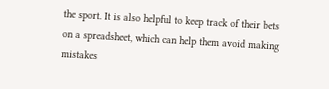the sport. It is also helpful to keep track of their bets on a spreadsheet, which can help them avoid making mistakes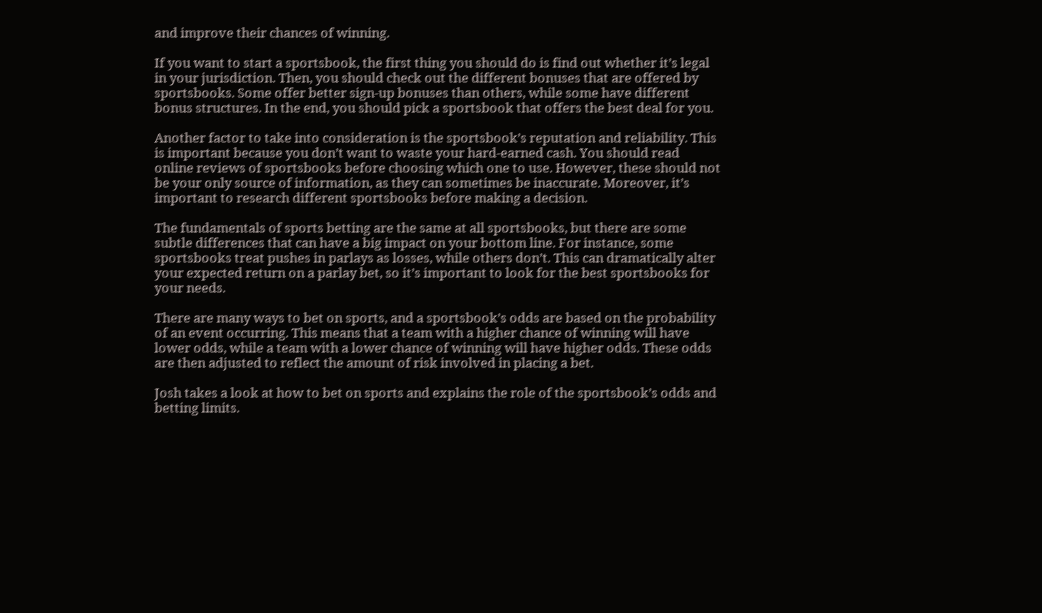and improve their chances of winning.

If you want to start a sportsbook, the first thing you should do is find out whether it’s legal in your jurisdiction. Then, you should check out the different bonuses that are offered by sportsbooks. Some offer better sign-up bonuses than others, while some have different bonus structures. In the end, you should pick a sportsbook that offers the best deal for you.

Another factor to take into consideration is the sportsbook’s reputation and reliability. This is important because you don’t want to waste your hard-earned cash. You should read online reviews of sportsbooks before choosing which one to use. However, these should not be your only source of information, as they can sometimes be inaccurate. Moreover, it’s important to research different sportsbooks before making a decision.

The fundamentals of sports betting are the same at all sportsbooks, but there are some subtle differences that can have a big impact on your bottom line. For instance, some sportsbooks treat pushes in parlays as losses, while others don’t. This can dramatically alter your expected return on a parlay bet, so it’s important to look for the best sportsbooks for your needs.

There are many ways to bet on sports, and a sportsbook’s odds are based on the probability of an event occurring. This means that a team with a higher chance of winning will have lower odds, while a team with a lower chance of winning will have higher odds. These odds are then adjusted to reflect the amount of risk involved in placing a bet.

Josh takes a look at how to bet on sports and explains the role of the sportsbook’s odds and betting limits.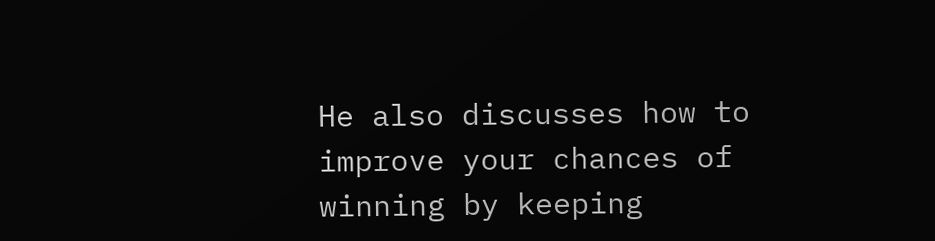He also discusses how to improve your chances of winning by keeping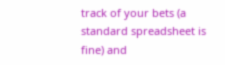track of your bets (a standard spreadsheet is fine) and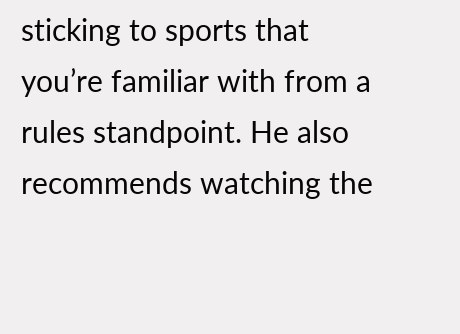sticking to sports that you’re familiar with from a rules standpoint. He also recommends watching the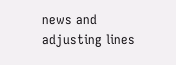news and adjusting lines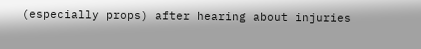(especially props) after hearing about injuries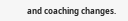and coaching changes.